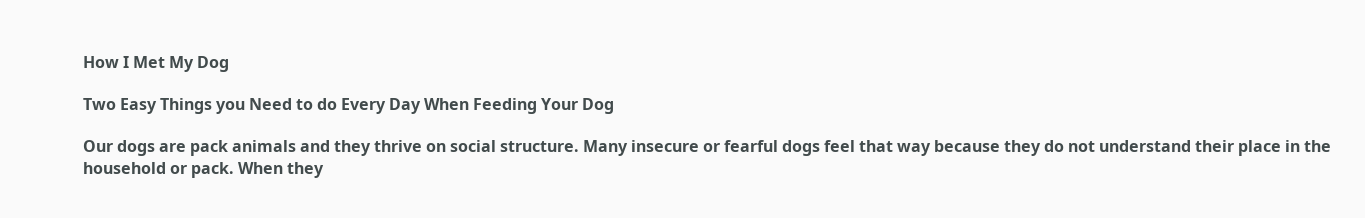How I Met My Dog

Two Easy Things you Need to do Every Day When Feeding Your Dog

Our dogs are pack animals and they thrive on social structure. Many insecure or fearful dogs feel that way because they do not understand their place in the household or pack. When they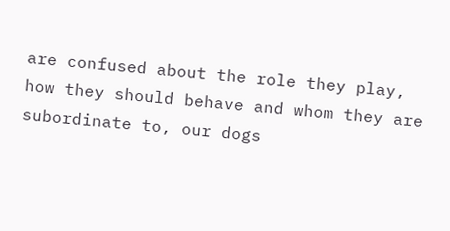are confused about the role they play, how they should behave and whom they are subordinate to, our dogs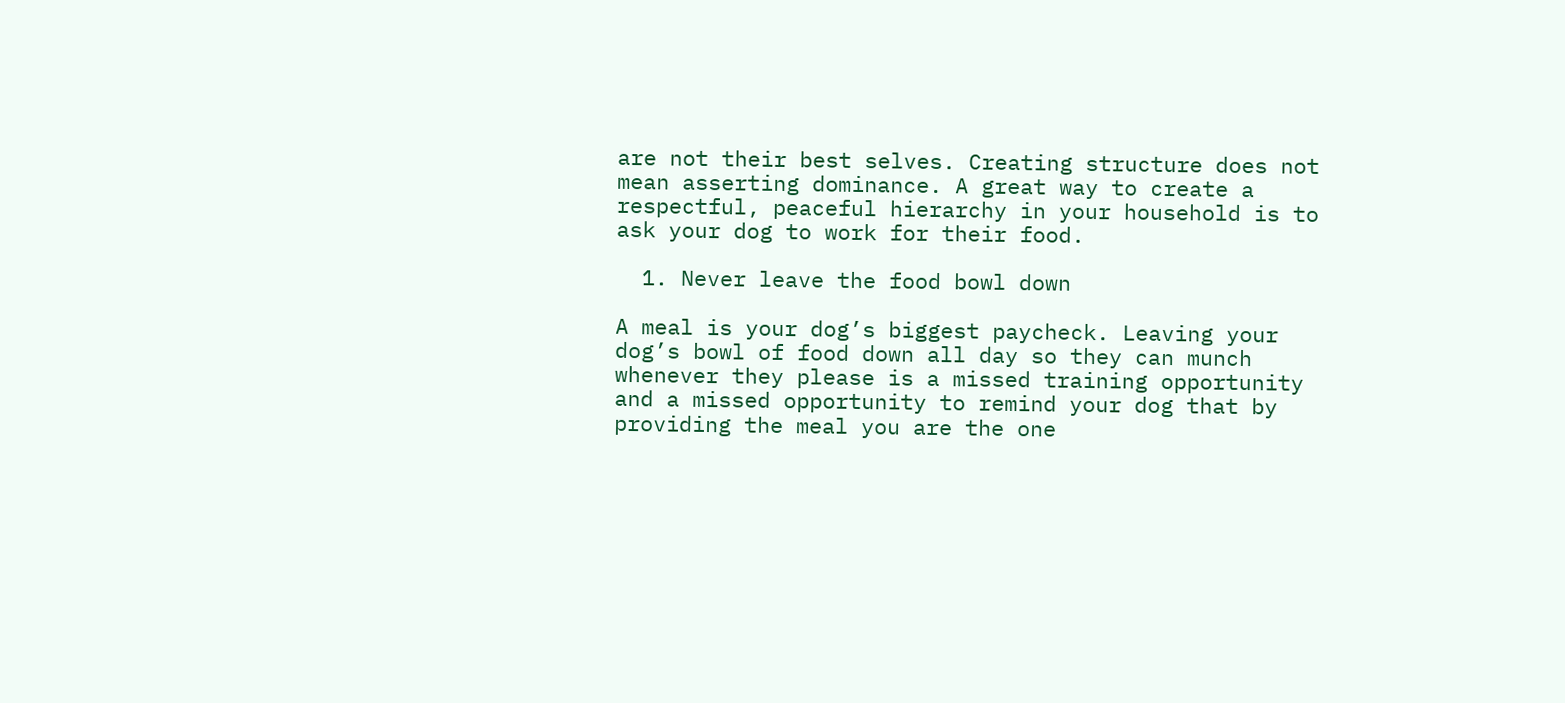are not their best selves. Creating structure does not mean asserting dominance. A great way to create a respectful, peaceful hierarchy in your household is to ask your dog to work for their food.

  1. Never leave the food bowl down

A meal is your dog’s biggest paycheck. Leaving your dog’s bowl of food down all day so they can munch whenever they please is a missed training opportunity and a missed opportunity to remind your dog that by providing the meal you are the one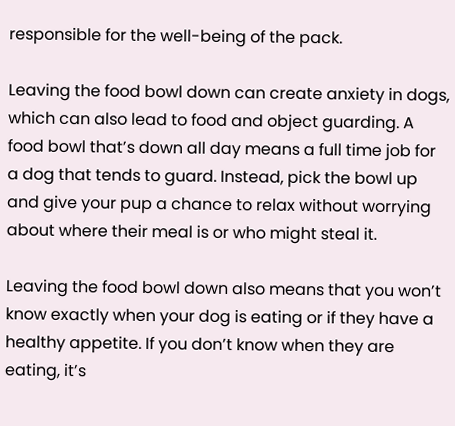responsible for the well-being of the pack.

Leaving the food bowl down can create anxiety in dogs, which can also lead to food and object guarding. A food bowl that’s down all day means a full time job for a dog that tends to guard. Instead, pick the bowl up and give your pup a chance to relax without worrying about where their meal is or who might steal it.

Leaving the food bowl down also means that you won’t know exactly when your dog is eating or if they have a healthy appetite. If you don’t know when they are eating, it’s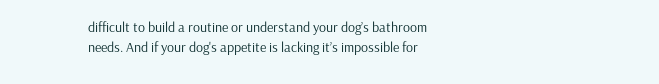difficult to build a routine or understand your dog’s bathroom needs. And if your dog's appetite is lacking it’s impossible for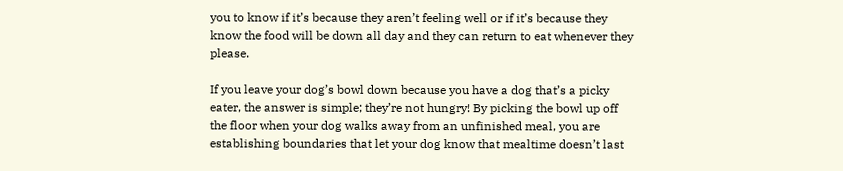you to know if it’s because they aren’t feeling well or if it’s because they know the food will be down all day and they can return to eat whenever they please.

If you leave your dog’s bowl down because you have a dog that’s a picky eater, the answer is simple; they’re not hungry! By picking the bowl up off the floor when your dog walks away from an unfinished meal, you are establishing boundaries that let your dog know that mealtime doesn’t last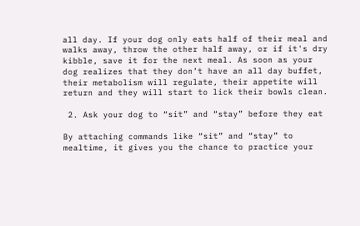all day. If your dog only eats half of their meal and walks away, throw the other half away, or if it's dry kibble, save it for the next meal. As soon as your dog realizes that they don’t have an all day buffet, their metabolism will regulate, their appetite will return and they will start to lick their bowls clean.

 2. Ask your dog to “sit” and “stay” before they eat

By attaching commands like “sit” and “stay” to mealtime, it gives you the chance to practice your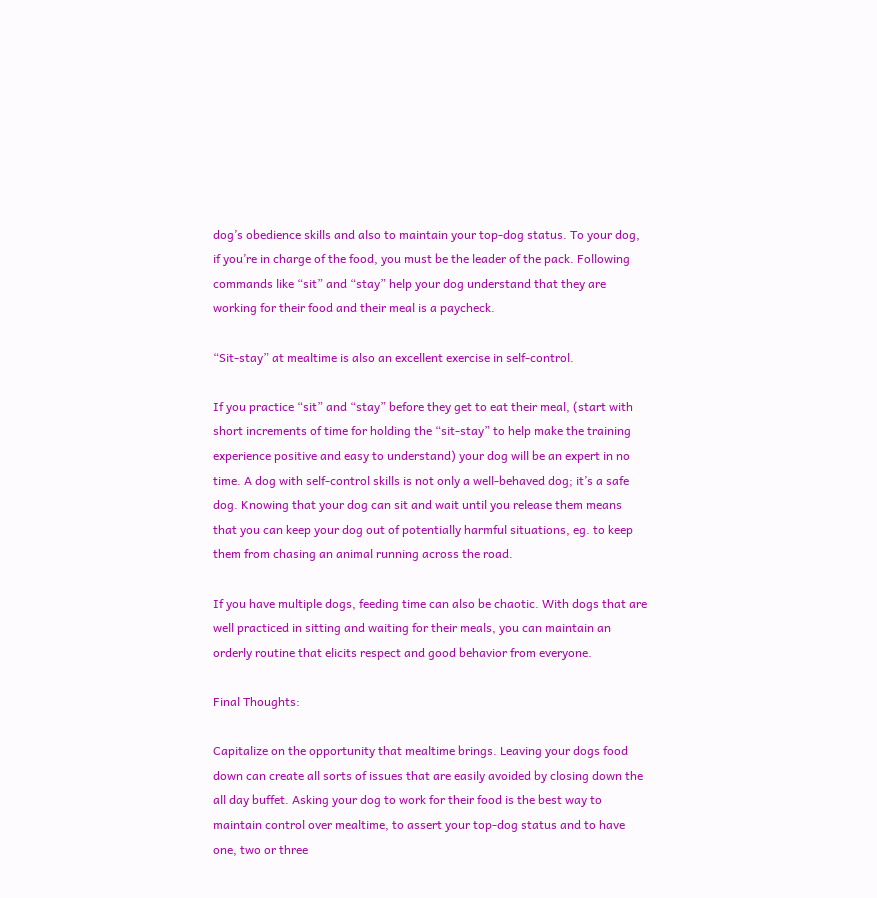dog’s obedience skills and also to maintain your top-dog status. To your dog, if you’re in charge of the food, you must be the leader of the pack. Following commands like “sit” and “stay” help your dog understand that they are working for their food and their meal is a paycheck.

“Sit-stay” at mealtime is also an excellent exercise in self-control.

If you practice “sit” and “stay” before they get to eat their meal, (start with short increments of time for holding the “sit-stay” to help make the training experience positive and easy to understand) your dog will be an expert in no time. A dog with self-control skills is not only a well-behaved dog; it’s a safe dog. Knowing that your dog can sit and wait until you release them means that you can keep your dog out of potentially harmful situations, eg. to keep them from chasing an animal running across the road.

If you have multiple dogs, feeding time can also be chaotic. With dogs that are well practiced in sitting and waiting for their meals, you can maintain an orderly routine that elicits respect and good behavior from everyone.

Final Thoughts:

Capitalize on the opportunity that mealtime brings. Leaving your dogs food down can create all sorts of issues that are easily avoided by closing down the all day buffet. Asking your dog to work for their food is the best way to maintain control over mealtime, to assert your top-dog status and to have one, two or three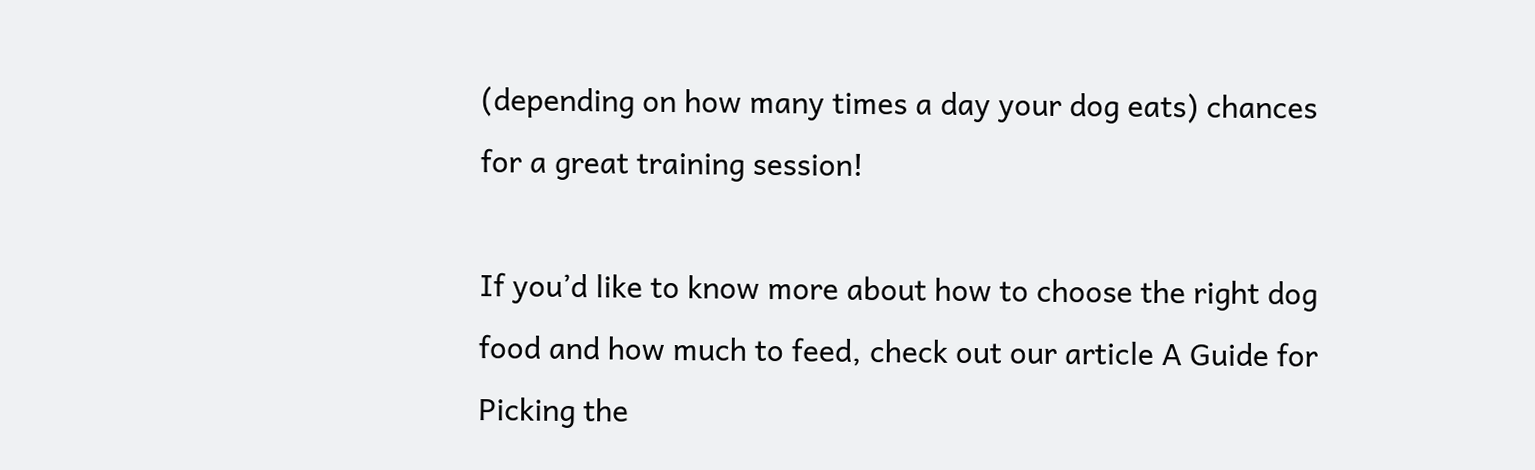(depending on how many times a day your dog eats) chances for a great training session!

If you’d like to know more about how to choose the right dog food and how much to feed, check out our article A Guide for Picking the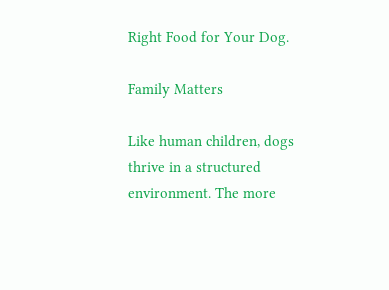Right Food for Your Dog.

Family Matters

Like human children, dogs thrive in a structured environment. The more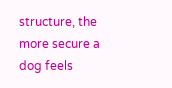structure, the more secure a dog feels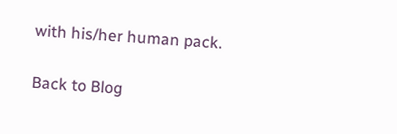with his/her human pack.

Back to Blog